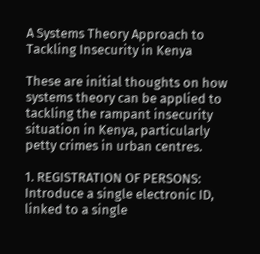A Systems Theory Approach to Tackling Insecurity in Kenya

These are initial thoughts on how systems theory can be applied to tackling the rampant insecurity situation in Kenya, particularly petty crimes in urban centres.

1. REGISTRATION OF PERSONS: Introduce a single electronic ID, linked to a single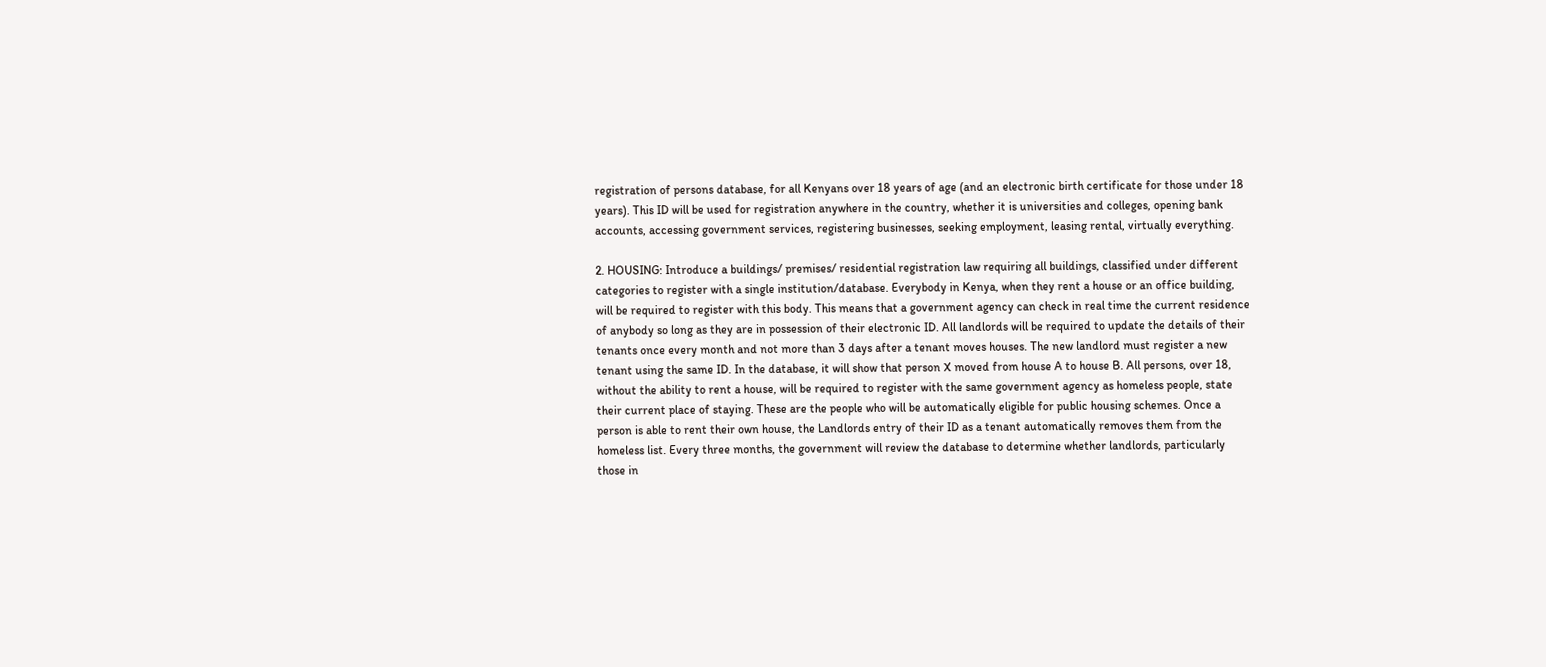registration of persons database, for all Kenyans over 18 years of age (and an electronic birth certificate for those under 18 years). This ID will be used for registration anywhere in the country, whether it is universities and colleges, opening bank accounts, accessing government services, registering businesses, seeking employment, leasing rental, virtually everything.

2. HOUSING: Introduce a buildings/ premises/ residential registration law requiring all buildings, classified under different categories to register with a single institution/database. Everybody in Kenya, when they rent a house or an office building, will be required to register with this body. This means that a government agency can check in real time the current residence of anybody so long as they are in possession of their electronic ID. All landlords will be required to update the details of their tenants once every month and not more than 3 days after a tenant moves houses. The new landlord must register a new tenant using the same ID. In the database, it will show that person X moved from house A to house B. All persons, over 18, without the ability to rent a house, will be required to register with the same government agency as homeless people, state their current place of staying. These are the people who will be automatically eligible for public housing schemes. Once a person is able to rent their own house, the Landlords entry of their ID as a tenant automatically removes them from the homeless list. Every three months, the government will review the database to determine whether landlords, particularly those in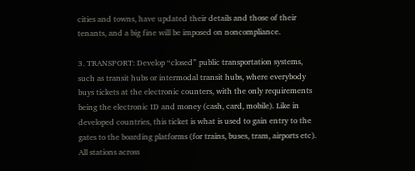cities and towns, have updated their details and those of their tenants, and a big fine will be imposed on noncompliance.

3. TRANSPORT: Develop “closed” public transportation systems, such as transit hubs or intermodal transit hubs, where everybody buys tickets at the electronic counters, with the only requirements being the electronic ID and money (cash, card, mobile). Like in developed countries, this ticket is what is used to gain entry to the gates to the boarding platforms (for trains, buses, tram, airports etc). All stations across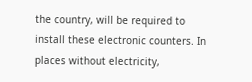the country, will be required to install these electronic counters. In places without electricity,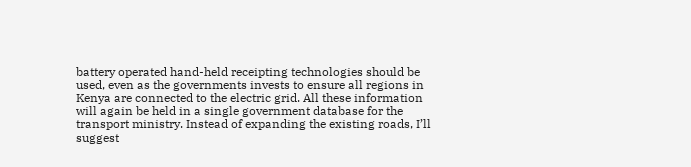battery operated hand-held receipting technologies should be used, even as the governments invests to ensure all regions in Kenya are connected to the electric grid. All these information will again be held in a single government database for the transport ministry. Instead of expanding the existing roads, I’ll suggest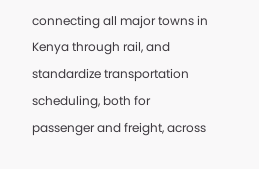connecting all major towns in Kenya through rail, and standardize transportation scheduling, both for passenger and freight, across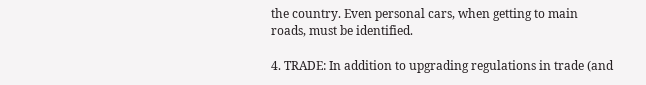the country. Even personal cars, when getting to main roads, must be identified.

4. TRADE: In addition to upgrading regulations in trade (and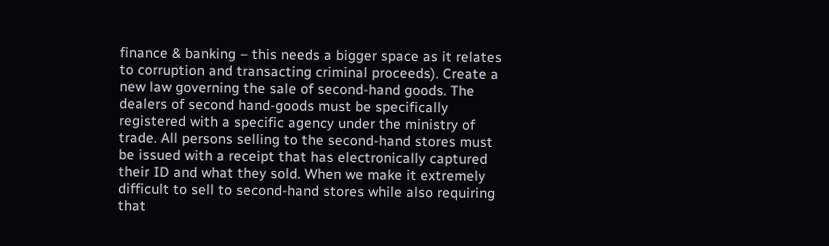finance & banking – this needs a bigger space as it relates to corruption and transacting criminal proceeds). Create a new law governing the sale of second-hand goods. The dealers of second hand-goods must be specifically registered with a specific agency under the ministry of trade. All persons selling to the second-hand stores must be issued with a receipt that has electronically captured their ID and what they sold. When we make it extremely difficult to sell to second-hand stores while also requiring that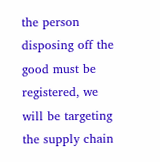the person disposing off the good must be registered, we will be targeting the supply chain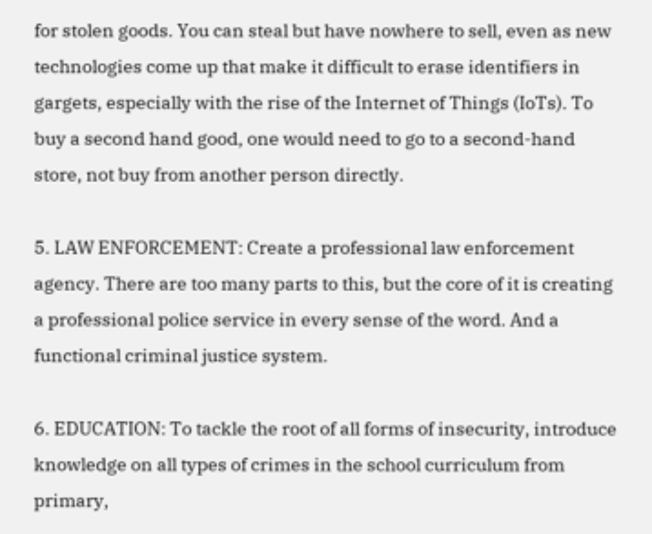for stolen goods. You can steal but have nowhere to sell, even as new technologies come up that make it difficult to erase identifiers in gargets, especially with the rise of the Internet of Things (IoTs). To buy a second hand good, one would need to go to a second-hand store, not buy from another person directly.

5. LAW ENFORCEMENT: Create a professional law enforcement agency. There are too many parts to this, but the core of it is creating a professional police service in every sense of the word. And a functional criminal justice system.

6. EDUCATION: To tackle the root of all forms of insecurity, introduce knowledge on all types of crimes in the school curriculum from primary,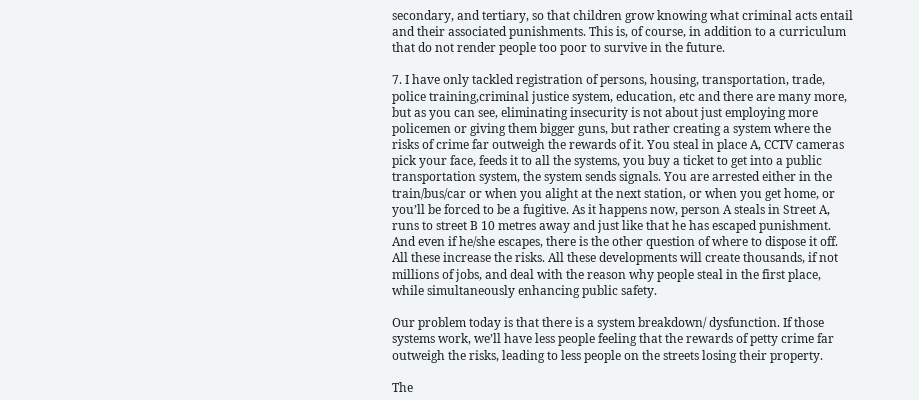secondary, and tertiary, so that children grow knowing what criminal acts entail and their associated punishments. This is, of course, in addition to a curriculum that do not render people too poor to survive in the future.

7. I have only tackled registration of persons, housing, transportation, trade, police training,criminal justice system, education, etc and there are many more, but as you can see, eliminating insecurity is not about just employing more policemen or giving them bigger guns, but rather creating a system where the risks of crime far outweigh the rewards of it. You steal in place A, CCTV cameras pick your face, feeds it to all the systems, you buy a ticket to get into a public transportation system, the system sends signals. You are arrested either in the train/bus/car or when you alight at the next station, or when you get home, or you’ll be forced to be a fugitive. As it happens now, person A steals in Street A, runs to street B 10 metres away and just like that he has escaped punishment. And even if he/she escapes, there is the other question of where to dispose it off. All these increase the risks. All these developments will create thousands, if not millions of jobs, and deal with the reason why people steal in the first place, while simultaneously enhancing public safety.

Our problem today is that there is a system breakdown/ dysfunction. If those systems work, we’ll have less people feeling that the rewards of petty crime far outweigh the risks, leading to less people on the streets losing their property.

The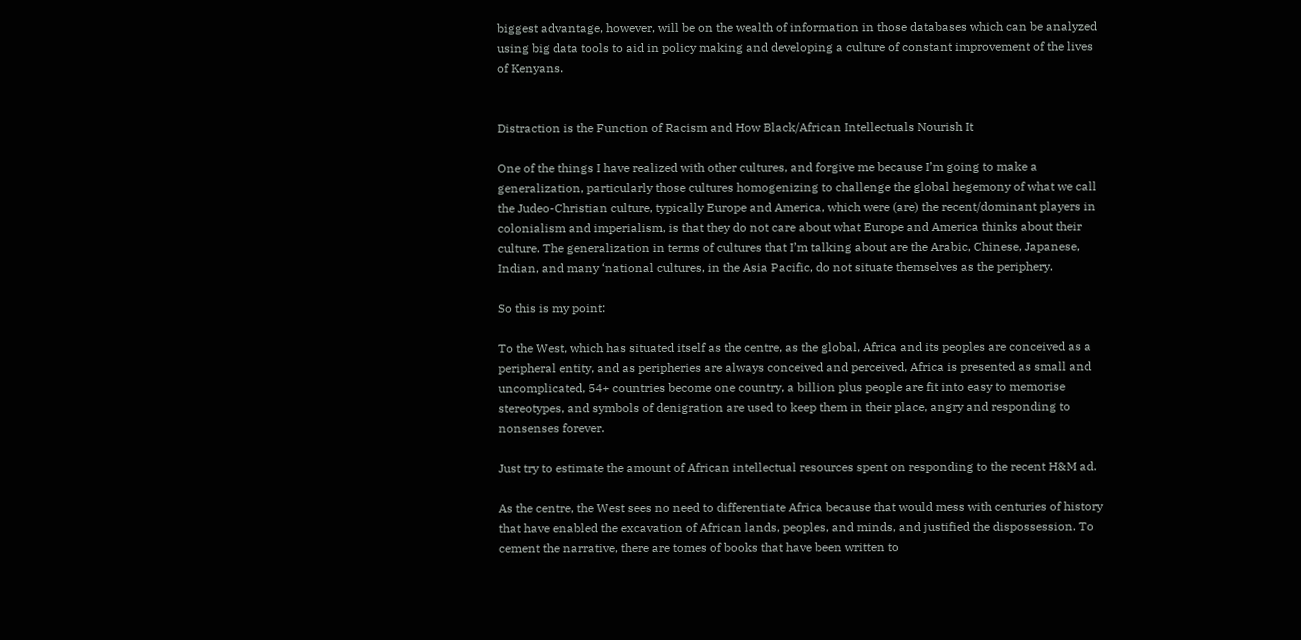biggest advantage, however, will be on the wealth of information in those databases which can be analyzed using big data tools to aid in policy making and developing a culture of constant improvement of the lives of Kenyans.


Distraction is the Function of Racism and How Black/African Intellectuals Nourish It

One of the things I have realized with other cultures, and forgive me because I’m going to make a generalization, particularly those cultures homogenizing to challenge the global hegemony of what we call the Judeo-Christian culture, typically Europe and America, which were (are) the recent/dominant players in colonialism and imperialism, is that they do not care about what Europe and America thinks about their culture. The generalization in terms of cultures that I’m talking about are the Arabic, Chinese, Japanese, Indian, and many ‘national cultures, in the Asia Pacific, do not situate themselves as the periphery.

So this is my point:

To the West, which has situated itself as the centre, as the global, Africa and its peoples are conceived as a peripheral entity, and as peripheries are always conceived and perceived, Africa is presented as small and uncomplicated, 54+ countries become one country, a billion plus people are fit into easy to memorise stereotypes, and symbols of denigration are used to keep them in their place, angry and responding to nonsenses forever.

Just try to estimate the amount of African intellectual resources spent on responding to the recent H&M ad.

As the centre, the West sees no need to differentiate Africa because that would mess with centuries of history that have enabled the excavation of African lands, peoples, and minds, and justified the dispossession. To cement the narrative, there are tomes of books that have been written to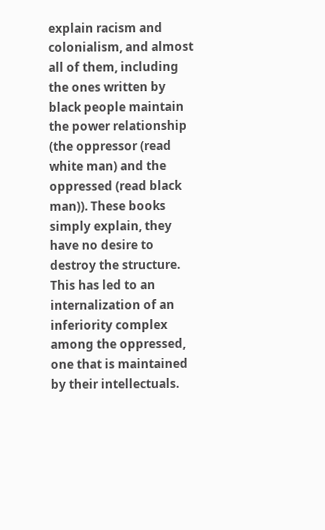explain racism and colonialism, and almost all of them, including the ones written by black people maintain the power relationship (the oppressor (read white man) and the oppressed (read black man)). These books simply explain, they have no desire to destroy the structure. This has led to an internalization of an inferiority complex among the oppressed, one that is maintained by their intellectuals.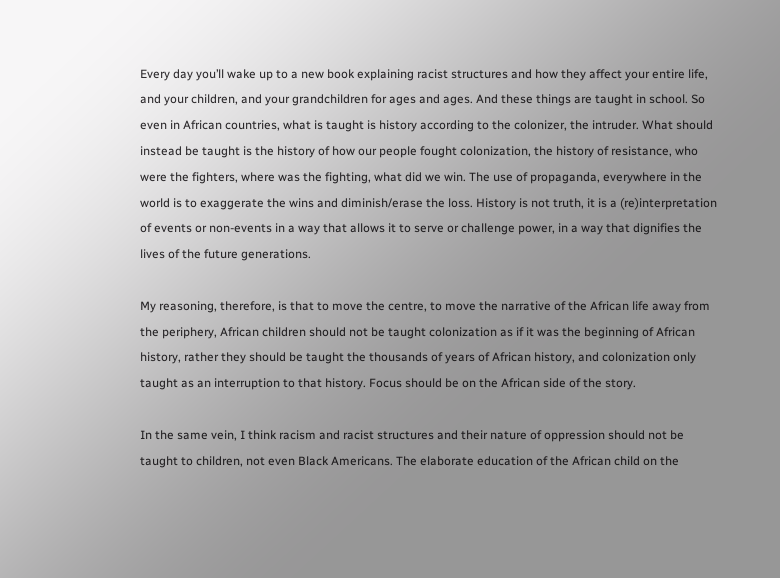Every day you’ll wake up to a new book explaining racist structures and how they affect your entire life, and your children, and your grandchildren for ages and ages. And these things are taught in school. So even in African countries, what is taught is history according to the colonizer, the intruder. What should instead be taught is the history of how our people fought colonization, the history of resistance, who were the fighters, where was the fighting, what did we win. The use of propaganda, everywhere in the world is to exaggerate the wins and diminish/erase the loss. History is not truth, it is a (re)interpretation of events or non-events in a way that allows it to serve or challenge power, in a way that dignifies the lives of the future generations.

My reasoning, therefore, is that to move the centre, to move the narrative of the African life away from the periphery, African children should not be taught colonization as if it was the beginning of African history, rather they should be taught the thousands of years of African history, and colonization only taught as an interruption to that history. Focus should be on the African side of the story.

In the same vein, I think racism and racist structures and their nature of oppression should not be taught to children, not even Black Americans. The elaborate education of the African child on the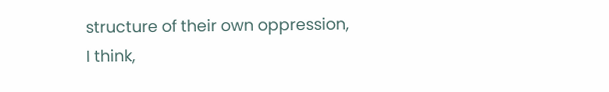structure of their own oppression, I think,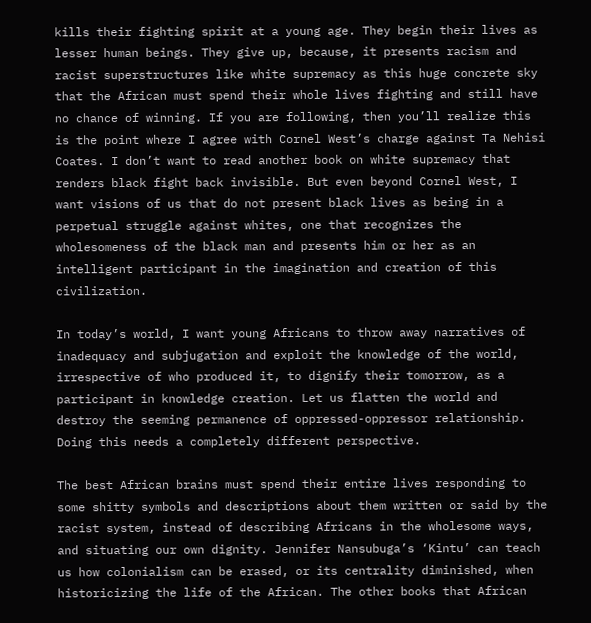kills their fighting spirit at a young age. They begin their lives as lesser human beings. They give up, because, it presents racism and racist superstructures like white supremacy as this huge concrete sky that the African must spend their whole lives fighting and still have no chance of winning. If you are following, then you’ll realize this is the point where I agree with Cornel West’s charge against Ta Nehisi Coates. I don’t want to read another book on white supremacy that renders black fight back invisible. But even beyond Cornel West, I want visions of us that do not present black lives as being in a perpetual struggle against whites, one that recognizes the wholesomeness of the black man and presents him or her as an intelligent participant in the imagination and creation of this civilization.

In today’s world, I want young Africans to throw away narratives of inadequacy and subjugation and exploit the knowledge of the world, irrespective of who produced it, to dignify their tomorrow, as a participant in knowledge creation. Let us flatten the world and destroy the seeming permanence of oppressed-oppressor relationship. Doing this needs a completely different perspective.

The best African brains must spend their entire lives responding to some shitty symbols and descriptions about them written or said by the racist system, instead of describing Africans in the wholesome ways, and situating our own dignity. Jennifer Nansubuga’s ‘Kintu’ can teach us how colonialism can be erased, or its centrality diminished, when historicizing the life of the African. The other books that African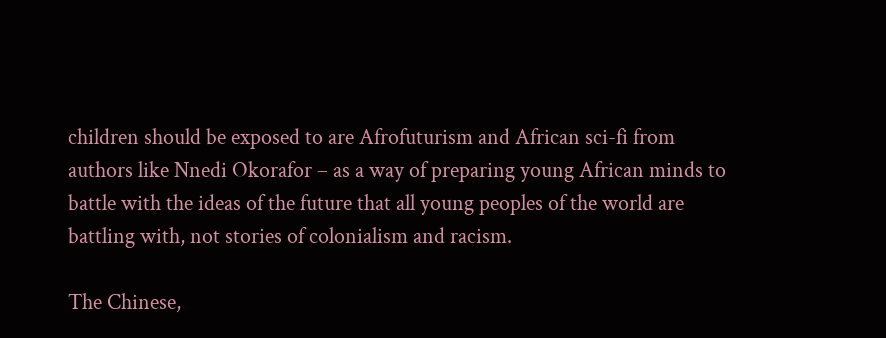children should be exposed to are Afrofuturism and African sci-fi from authors like Nnedi Okorafor – as a way of preparing young African minds to battle with the ideas of the future that all young peoples of the world are battling with, not stories of colonialism and racism.

The Chinese,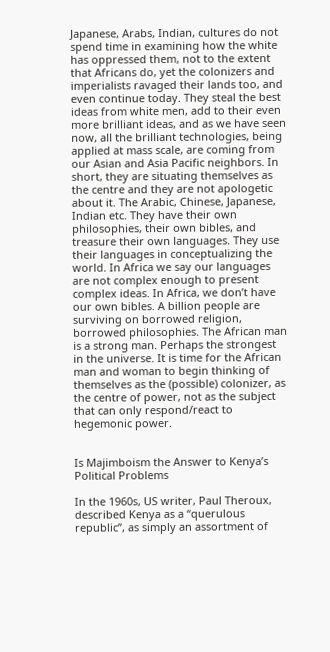Japanese, Arabs, Indian, cultures do not spend time in examining how the white has oppressed them, not to the extent that Africans do, yet the colonizers and imperialists ravaged their lands too, and even continue today. They steal the best ideas from white men, add to their even more brilliant ideas, and as we have seen now, all the brilliant technologies, being applied at mass scale, are coming from our Asian and Asia Pacific neighbors. In short, they are situating themselves as the centre and they are not apologetic about it. The Arabic, Chinese, Japanese, Indian etc. They have their own philosophies, their own bibles, and treasure their own languages. They use their languages in conceptualizing the world. In Africa we say our languages are not complex enough to present complex ideas. In Africa, we don’t have our own bibles. A billion people are surviving on borrowed religion, borrowed philosophies. The African man is a strong man. Perhaps the strongest in the universe. It is time for the African man and woman to begin thinking of themselves as the (possible) colonizer, as the centre of power, not as the subject that can only respond/react to hegemonic power.


Is Majimboism the Answer to Kenya’s Political Problems

In the 1960s, US writer, Paul Theroux, described Kenya as a “querulous republic”, as simply an assortment of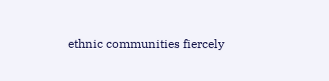ethnic communities fiercely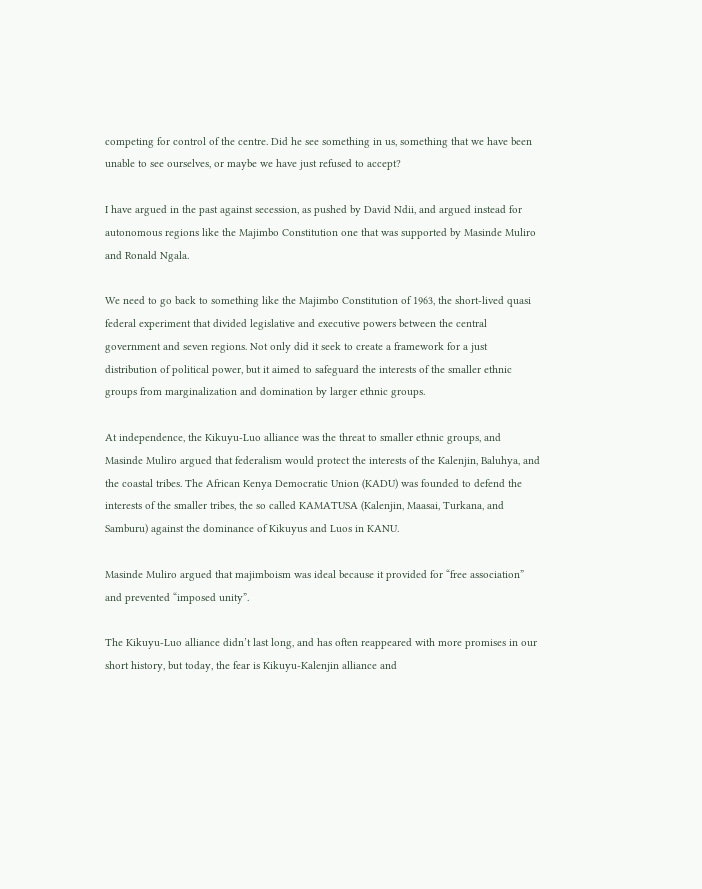competing for control of the centre. Did he see something in us, something that we have been unable to see ourselves, or maybe we have just refused to accept?

I have argued in the past against secession, as pushed by David Ndii, and argued instead for autonomous regions like the Majimbo Constitution one that was supported by Masinde Muliro and Ronald Ngala.

We need to go back to something like the Majimbo Constitution of 1963, the short-lived quasi federal experiment that divided legislative and executive powers between the central government and seven regions. Not only did it seek to create a framework for a just distribution of political power, but it aimed to safeguard the interests of the smaller ethnic groups from marginalization and domination by larger ethnic groups.

At independence, the Kikuyu-Luo alliance was the threat to smaller ethnic groups, and Masinde Muliro argued that federalism would protect the interests of the Kalenjin, Baluhya, and the coastal tribes. The African Kenya Democratic Union (KADU) was founded to defend the interests of the smaller tribes, the so called KAMATUSA (Kalenjin, Maasai, Turkana, and Samburu) against the dominance of Kikuyus and Luos in KANU.

Masinde Muliro argued that majimboism was ideal because it provided for “free association” and prevented “imposed unity”.

The Kikuyu-Luo alliance didn’t last long, and has often reappeared with more promises in our short history, but today, the fear is Kikuyu-Kalenjin alliance and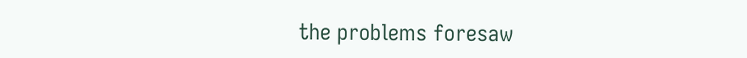the problems foresaw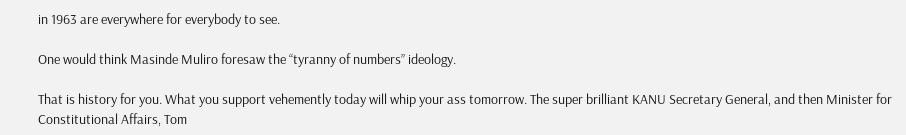in 1963 are everywhere for everybody to see.

One would think Masinde Muliro foresaw the “tyranny of numbers” ideology.

That is history for you. What you support vehemently today will whip your ass tomorrow. The super brilliant KANU Secretary General, and then Minister for Constitutional Affairs, Tom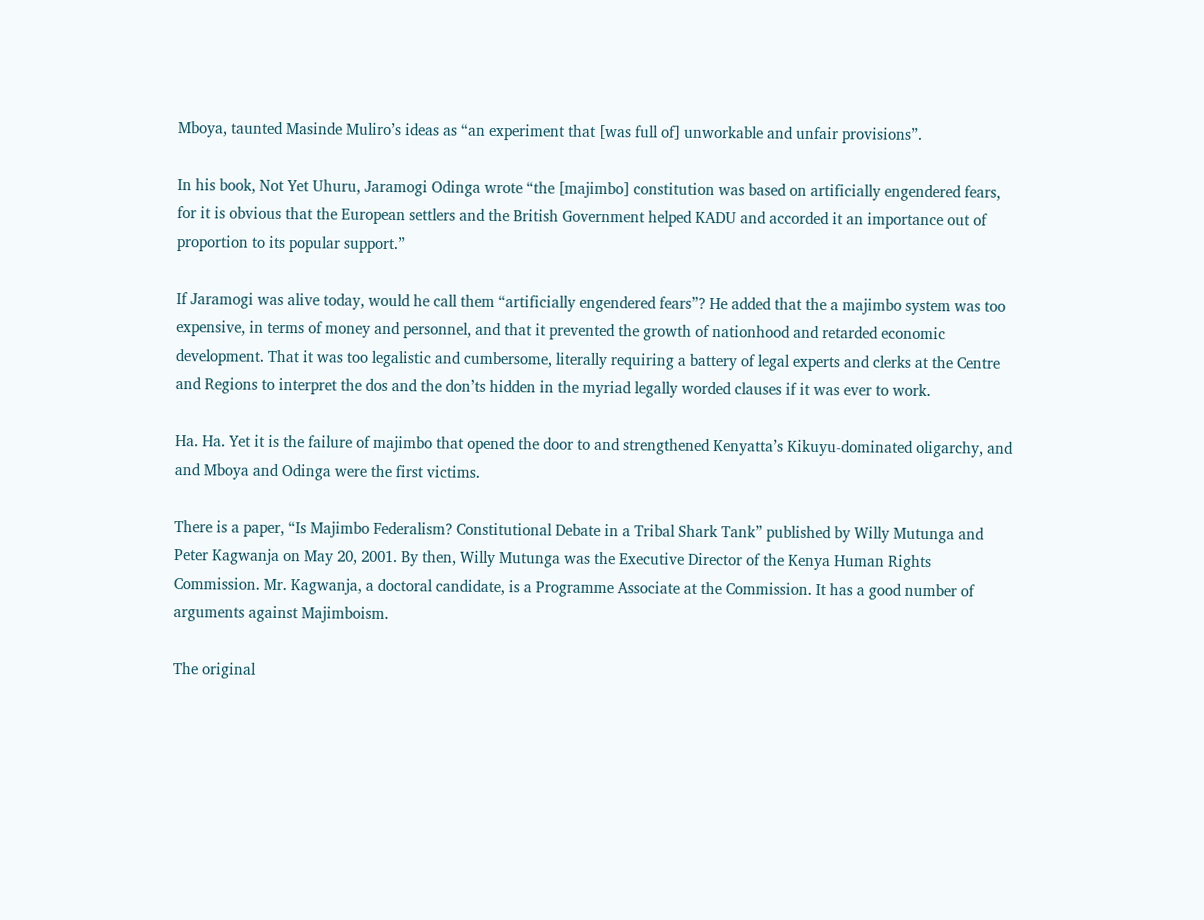Mboya, taunted Masinde Muliro’s ideas as “an experiment that [was full of] unworkable and unfair provisions”.

In his book, Not Yet Uhuru, Jaramogi Odinga wrote “the [majimbo] constitution was based on artificially engendered fears, for it is obvious that the European settlers and the British Government helped KADU and accorded it an importance out of proportion to its popular support.”

If Jaramogi was alive today, would he call them “artificially engendered fears”? He added that the a majimbo system was too expensive, in terms of money and personnel, and that it prevented the growth of nationhood and retarded economic development. That it was too legalistic and cumbersome, literally requiring a battery of legal experts and clerks at the Centre and Regions to interpret the dos and the don’ts hidden in the myriad legally worded clauses if it was ever to work.

Ha. Ha. Yet it is the failure of majimbo that opened the door to and strengthened Kenyatta’s Kikuyu-dominated oligarchy, and and Mboya and Odinga were the first victims.

There is a paper, “Is Majimbo Federalism? Constitutional Debate in a Tribal Shark Tank” published by Willy Mutunga and Peter Kagwanja on May 20, 2001. By then, Willy Mutunga was the Executive Director of the Kenya Human Rights Commission. Mr. Kagwanja, a doctoral candidate, is a Programme Associate at the Commission. It has a good number of arguments against Majimboism.

The original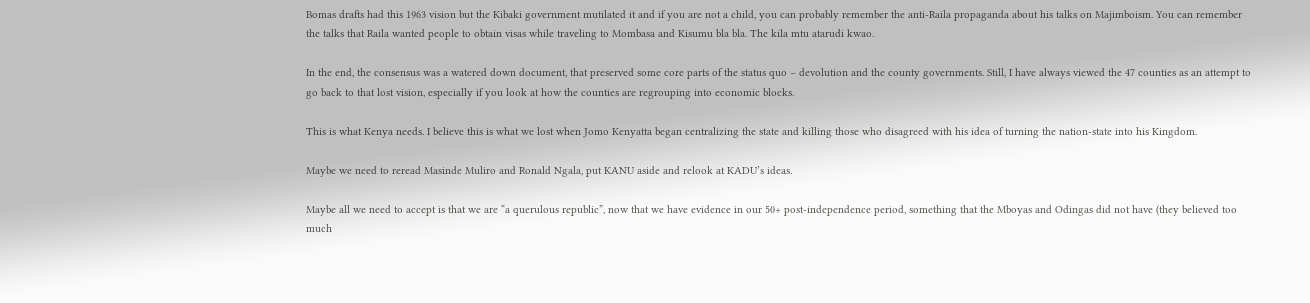Bomas drafts had this 1963 vision but the Kibaki government mutilated it and if you are not a child, you can probably remember the anti-Raila propaganda about his talks on Majimboism. You can remember the talks that Raila wanted people to obtain visas while traveling to Mombasa and Kisumu bla bla. The kila mtu atarudi kwao.

In the end, the consensus was a watered down document, that preserved some core parts of the status quo – devolution and the county governments. Still, I have always viewed the 47 counties as an attempt to go back to that lost vision, especially if you look at how the counties are regrouping into economic blocks.

This is what Kenya needs. I believe this is what we lost when Jomo Kenyatta began centralizing the state and killing those who disagreed with his idea of turning the nation-state into his Kingdom.

Maybe we need to reread Masinde Muliro and Ronald Ngala, put KANU aside and relook at KADU’s ideas.

Maybe all we need to accept is that we are “a querulous republic”, now that we have evidence in our 50+ post-independence period, something that the Mboyas and Odingas did not have (they believed too much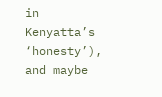in Kenyatta’s ‘honesty’), and maybe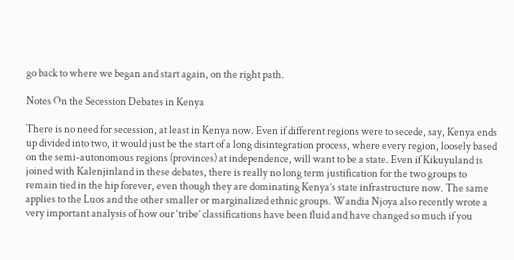go back to where we began and start again, on the right path.

Notes On the Secession Debates in Kenya

There is no need for secession, at least in Kenya now. Even if different regions were to secede, say, Kenya ends up divided into two, it would just be the start of a long disintegration process, where every region, loosely based on the semi-autonomous regions (provinces) at independence, will want to be a state. Even if Kikuyuland is joined with Kalenjinland in these debates, there is really no long term justification for the two groups to remain tied in the hip forever, even though they are dominating Kenya’s state infrastructure now. The same applies to the Luos and the other smaller or marginalized ethnic groups. Wandia Njoya also recently wrote a very important analysis of how our ‘tribe’ classifications have been fluid and have changed so much if you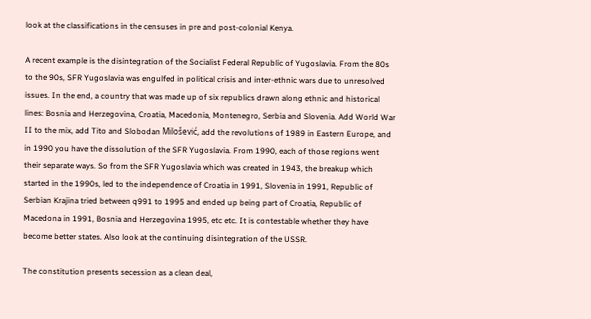look at the classifications in the censuses in pre and post-colonial Kenya.

A recent example is the disintegration of the Socialist Federal Republic of Yugoslavia. From the 80s to the 90s, SFR Yugoslavia was engulfed in political crisis and inter-ethnic wars due to unresolved issues. In the end, a country that was made up of six republics drawn along ethnic and historical lines: Bosnia and Herzegovina, Croatia, Macedonia, Montenegro, Serbia and Slovenia. Add World War II to the mix, add Tito and Slobodan Milošević, add the revolutions of 1989 in Eastern Europe, and in 1990 you have the dissolution of the SFR Yugoslavia. From 1990, each of those regions went their separate ways. So from the SFR Yugoslavia which was created in 1943, the breakup which started in the 1990s, led to the independence of Croatia in 1991, Slovenia in 1991, Republic of Serbian Krajina tried between q991 to 1995 and ended up being part of Croatia, Republic of Macedona in 1991, Bosnia and Herzegovina 1995, etc etc. It is contestable whether they have become better states. Also look at the continuing disintegration of the USSR.

The constitution presents secession as a clean deal,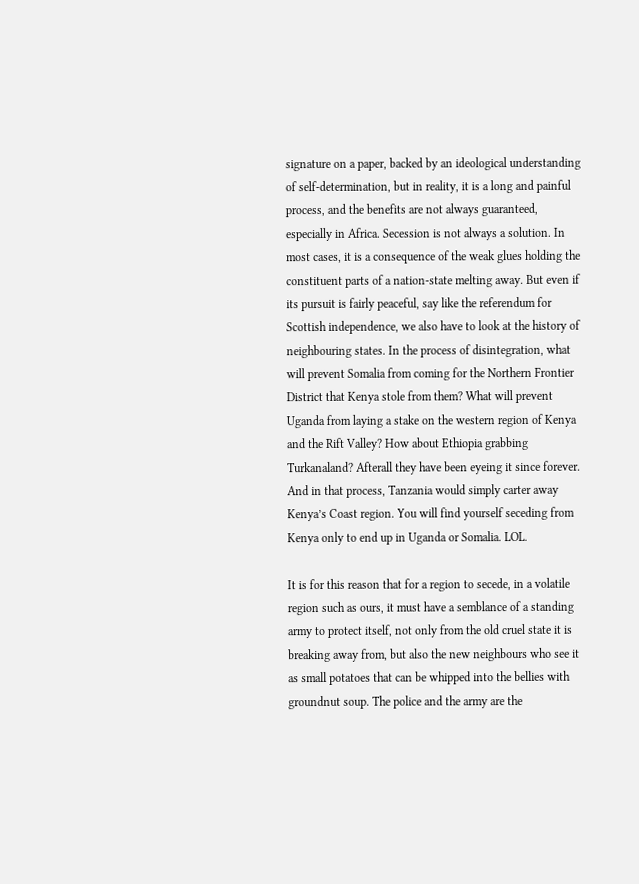signature on a paper, backed by an ideological understanding of self-determination, but in reality, it is a long and painful process, and the benefits are not always guaranteed, especially in Africa. Secession is not always a solution. In most cases, it is a consequence of the weak glues holding the constituent parts of a nation-state melting away. But even if its pursuit is fairly peaceful, say like the referendum for Scottish independence, we also have to look at the history of neighbouring states. In the process of disintegration, what will prevent Somalia from coming for the Northern Frontier District that Kenya stole from them? What will prevent Uganda from laying a stake on the western region of Kenya and the Rift Valley? How about Ethiopia grabbing Turkanaland? Afterall they have been eyeing it since forever. And in that process, Tanzania would simply carter away Kenya’s Coast region. You will find yourself seceding from Kenya only to end up in Uganda or Somalia. LOL.

It is for this reason that for a region to secede, in a volatile region such as ours, it must have a semblance of a standing army to protect itself, not only from the old cruel state it is breaking away from, but also the new neighbours who see it as small potatoes that can be whipped into the bellies with groundnut soup. The police and the army are the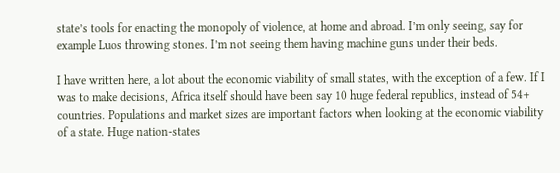state’s tools for enacting the monopoly of violence, at home and abroad. I’m only seeing, say for example Luos throwing stones. I’m not seeing them having machine guns under their beds.

I have written here, a lot about the economic viability of small states, with the exception of a few. If I was to make decisions, Africa itself should have been say 10 huge federal republics, instead of 54+ countries. Populations and market sizes are important factors when looking at the economic viability of a state. Huge nation-states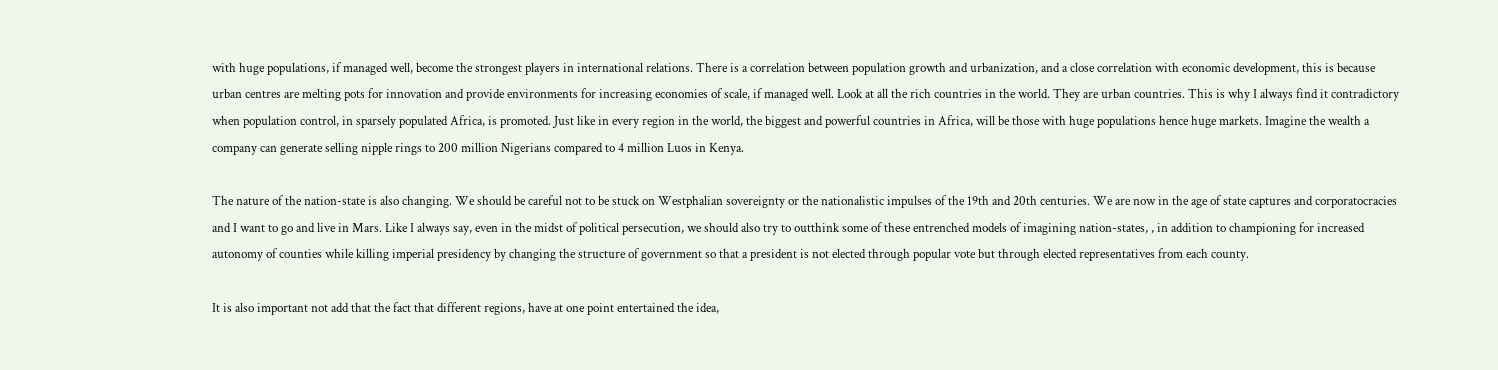with huge populations, if managed well, become the strongest players in international relations. There is a correlation between population growth and urbanization, and a close correlation with economic development, this is because urban centres are melting pots for innovation and provide environments for increasing economies of scale, if managed well. Look at all the rich countries in the world. They are urban countries. This is why I always find it contradictory when population control, in sparsely populated Africa, is promoted. Just like in every region in the world, the biggest and powerful countries in Africa, will be those with huge populations hence huge markets. Imagine the wealth a company can generate selling nipple rings to 200 million Nigerians compared to 4 million Luos in Kenya.

The nature of the nation-state is also changing. We should be careful not to be stuck on Westphalian sovereignty or the nationalistic impulses of the 19th and 20th centuries. We are now in the age of state captures and corporatocracies and I want to go and live in Mars. Like I always say, even in the midst of political persecution, we should also try to outthink some of these entrenched models of imagining nation-states, , in addition to championing for increased autonomy of counties while killing imperial presidency by changing the structure of government so that a president is not elected through popular vote but through elected representatives from each county.

It is also important not add that the fact that different regions, have at one point entertained the idea,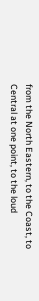from the North Eastern, to the Coast, to Central at one point, to the loud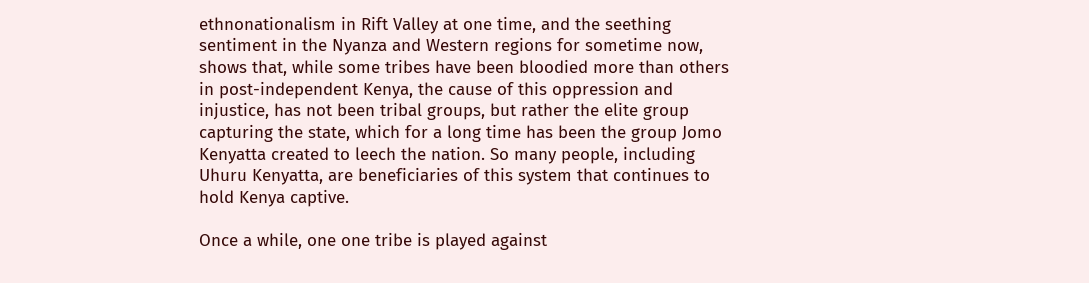ethnonationalism in Rift Valley at one time, and the seething sentiment in the Nyanza and Western regions for sometime now, shows that, while some tribes have been bloodied more than others in post-independent Kenya, the cause of this oppression and injustice, has not been tribal groups, but rather the elite group capturing the state, which for a long time has been the group Jomo Kenyatta created to leech the nation. So many people, including Uhuru Kenyatta, are beneficiaries of this system that continues to hold Kenya captive.

Once a while, one one tribe is played against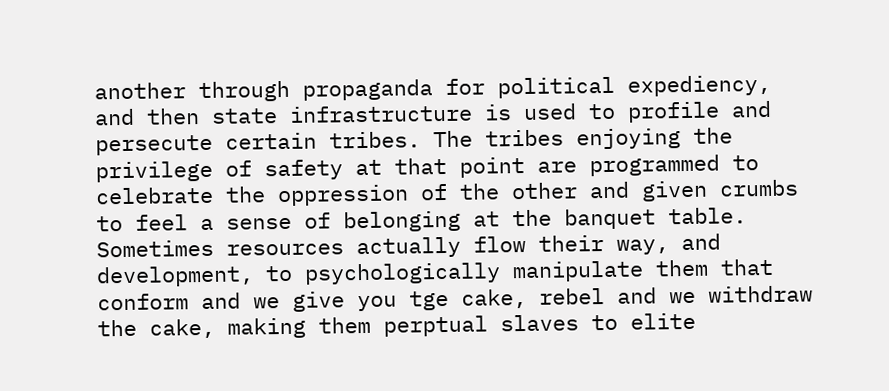another through propaganda for political expediency, and then state infrastructure is used to profile and persecute certain tribes. The tribes enjoying the privilege of safety at that point are programmed to celebrate the oppression of the other and given crumbs to feel a sense of belonging at the banquet table. Sometimes resources actually flow their way, and development, to psychologically manipulate them that conform and we give you tge cake, rebel and we withdraw the cake, making them perptual slaves to elite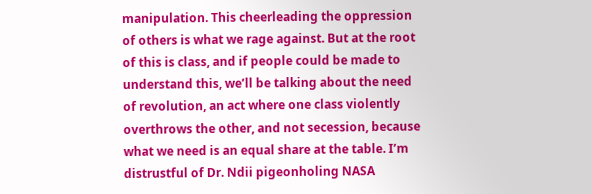manipulation. This cheerleading the oppression of others is what we rage against. But at the root of this is class, and if people could be made to understand this, we’ll be talking about the need of revolution, an act where one class violently overthrows the other, and not secession, because what we need is an equal share at the table. I’m distrustful of Dr. Ndii pigeonholing NASA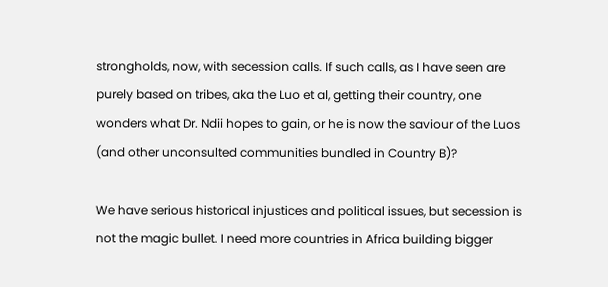strongholds, now, with secession calls. If such calls, as I have seen are purely based on tribes, aka the Luo et al, getting their country, one wonders what Dr. Ndii hopes to gain, or he is now the saviour of the Luos (and other unconsulted communities bundled in Country B)?

We have serious historical injustices and political issues, but secession is not the magic bullet. I need more countries in Africa building bigger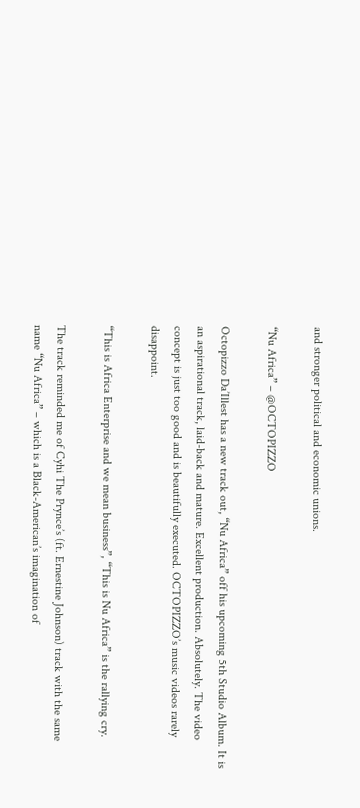and stronger political and economic unions.

“Nu Africa” – @OCTOPIZZO

Octopizzo Da’Illest has a new track out, “Nu Africa” off his upcoming 5th Studio Album. It is an aspirational track, laid-back and mature. Excellent production. Absolutely. The video concept is just too good and is beautifully executed. OCTOPIZZO’s music videos rarely disappoint.

“This is Africa Enterprise and we mean business”, “This is Nu Africa” is the rallying cry.

The track reminded me of Cyhi The Prynce’s (ft. Ernestine Johnson) track with the same name “Nu Africa” – which is a Black-American’s imagination of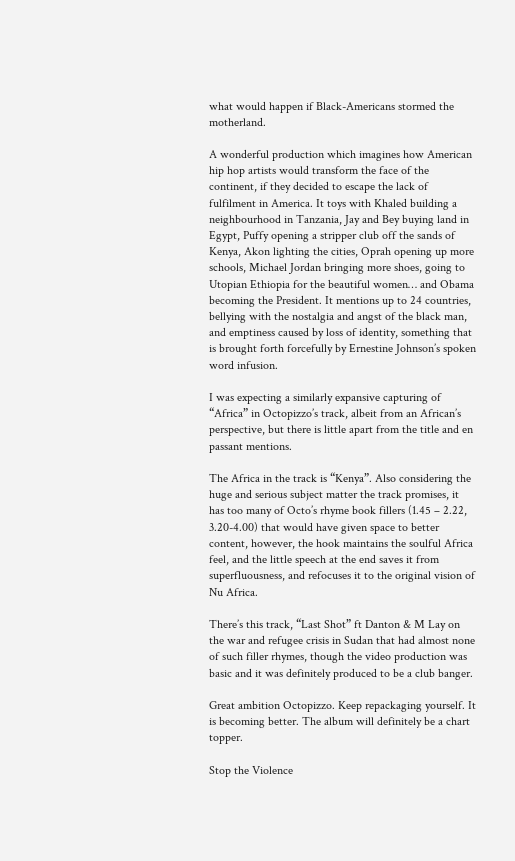what would happen if Black-Americans stormed the motherland.

A wonderful production which imagines how American hip hop artists would transform the face of the continent, if they decided to escape the lack of fulfilment in America. It toys with Khaled building a neighbourhood in Tanzania, Jay and Bey buying land in Egypt, Puffy opening a stripper club off the sands of Kenya, Akon lighting the cities, Oprah opening up more schools, Michael Jordan bringing more shoes, going to Utopian Ethiopia for the beautiful women… and Obama becoming the President. It mentions up to 24 countries, bellying with the nostalgia and angst of the black man, and emptiness caused by loss of identity, something that is brought forth forcefully by Ernestine Johnson’s spoken word infusion.

I was expecting a similarly expansive capturing of “Africa” in Octopizzo’s track, albeit from an African’s perspective, but there is little apart from the title and en passant mentions.

The Africa in the track is “Kenya”. Also considering the huge and serious subject matter the track promises, it has too many of Octo’s rhyme book fillers (1.45 – 2.22, 3.20-4.00) that would have given space to better content, however, the hook maintains the soulful Africa feel, and the little speech at the end saves it from superfluousness, and refocuses it to the original vision of Nu Africa.

There’s this track, “Last Shot” ft Danton & M Lay on the war and refugee crisis in Sudan that had almost none of such filler rhymes, though the video production was basic and it was definitely produced to be a club banger.

Great ambition Octopizzo. Keep repackaging yourself. It is becoming better. The album will definitely be a chart topper.

Stop the Violence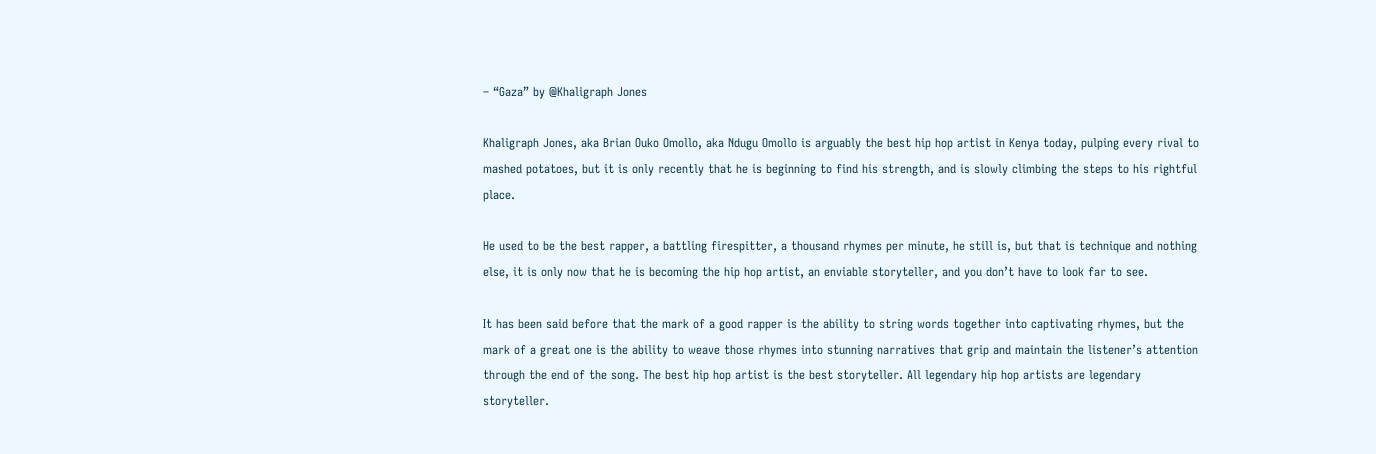– “Gaza” by @Khaligraph Jones

Khaligraph Jones, aka Brian Ouko Omollo, aka Ndugu Omollo is arguably the best hip hop artist in Kenya today, pulping every rival to mashed potatoes, but it is only recently that he is beginning to find his strength, and is slowly climbing the steps to his rightful place.

He used to be the best rapper, a battling firespitter, a thousand rhymes per minute, he still is, but that is technique and nothing else, it is only now that he is becoming the hip hop artist, an enviable storyteller, and you don’t have to look far to see.

It has been said before that the mark of a good rapper is the ability to string words together into captivating rhymes, but the mark of a great one is the ability to weave those rhymes into stunning narratives that grip and maintain the listener’s attention through the end of the song. The best hip hop artist is the best storyteller. All legendary hip hop artists are legendary storyteller.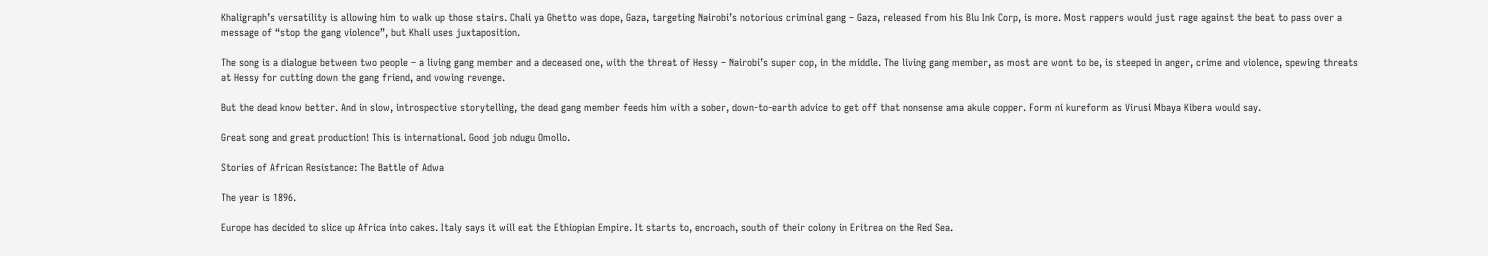Khaligraph’s versatility is allowing him to walk up those stairs. Chali ya Ghetto was dope, Gaza, targeting Nairobi’s notorious criminal gang – Gaza, released from his Blu Ink Corp, is more. Most rappers would just rage against the beat to pass over a message of “stop the gang violence”, but Khali uses juxtaposition.

The song is a dialogue between two people – a living gang member and a deceased one, with the threat of Hessy – Nairobi’s super cop, in the middle. The living gang member, as most are wont to be, is steeped in anger, crime and violence, spewing threats at Hessy for cutting down the gang friend, and vowing revenge.

But the dead know better. And in slow, introspective storytelling, the dead gang member feeds him with a sober, down-to-earth advice to get off that nonsense ama akule copper. Form ni kureform as Virusi Mbaya Kibera would say.

Great song and great production! This is international. Good job ndugu Omollo.

Stories of African Resistance: The Battle of Adwa

The year is 1896.

Europe has decided to slice up Africa into cakes. Italy says it will eat the Ethiopian Empire. It starts to, encroach, south of their colony in Eritrea on the Red Sea.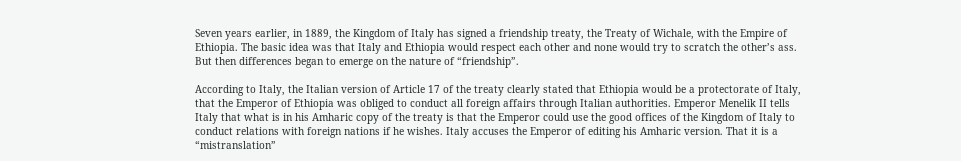Seven years earlier, in 1889, the Kingdom of Italy has signed a friendship treaty, the Treaty of Wichale, with the Empire of Ethiopia. The basic idea was that Italy and Ethiopia would respect each other and none would try to scratch the other’s ass. But then differences began to emerge on the nature of “friendship”.

According to Italy, the Italian version of Article 17 of the treaty clearly stated that Ethiopia would be a protectorate of Italy, that the Emperor of Ethiopia was obliged to conduct all foreign affairs through Italian authorities. Emperor Menelik II tells Italy that what is in his Amharic copy of the treaty is that the Emperor could use the good offices of the Kingdom of Italy to conduct relations with foreign nations if he wishes. Italy accuses the Emperor of editing his Amharic version. That it is a “mistranslation”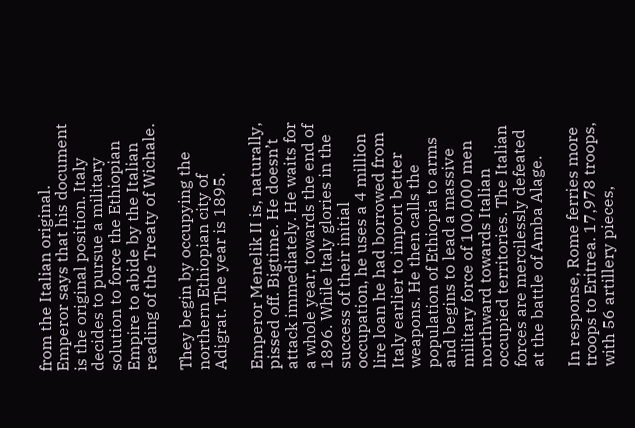from the Italian original. Emperor says that his document is the original position. Italy decides to pursue a military solution to force the Ethiopian Empire to abide by the Italian reading of the Treaty of Wichale.

They begin by occupying the northern Ethiopian city of Adigrat. The year is 1895.

Emperor Menelik II is, naturally, pissed off. Bigtime. He doesn’t attack immediately. He waits for a whole year, towards the end of 1896. While Italy glories in the success of their initial occupation, he uses a 4 million lire loan he had borrowed from Italy earlier to import better weapons. He then calls the population of Ethiopia to arms and begins to lead a massive military force of 100,000 men northward towards Italian occupied territories. The Italian forces are mercilessly defeated at the battle of Amba Alage.

In response, Rome ferries more troops to Eritrea. 17,978 troops, with 56 artillery pieces,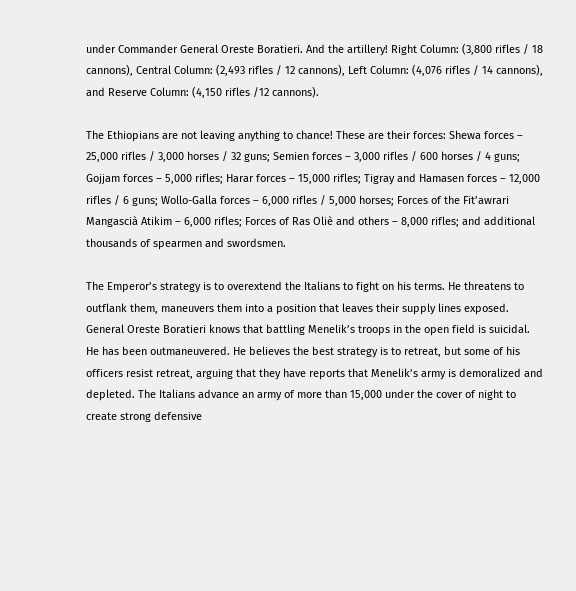under Commander General Oreste Boratieri. And the artillery! Right Column: (3,800 rifles / 18 cannons), Central Column: (2,493 rifles / 12 cannons), Left Column: (4,076 rifles / 14 cannons), and Reserve Column: (4,150 rifles /12 cannons).

The Ethiopians are not leaving anything to chance! These are their forces: Shewa forces – 25,000 rifles / 3,000 horses / 32 guns; Semien forces – 3,000 rifles / 600 horses / 4 guns; Gojjam forces – 5,000 rifles; Harar forces – 15,000 rifles; Tigray and Hamasen forces – 12,000 rifles / 6 guns; Wollo-Galla forces – 6,000 rifles / 5,000 horses; Forces of the Fit’awrari Mangascià Atikim – 6,000 rifles; Forces of Ras Oliè and others – 8,000 rifles; and additional thousands of spearmen and swordsmen.

The Emperor’s strategy is to overextend the Italians to fight on his terms. He threatens to outflank them, maneuvers them into a position that leaves their supply lines exposed. General Oreste Boratieri knows that battling Menelik’s troops in the open field is suicidal. He has been outmaneuvered. He believes the best strategy is to retreat, but some of his officers resist retreat, arguing that they have reports that Menelik’s army is demoralized and depleted. The Italians advance an army of more than 15,000 under the cover of night to create strong defensive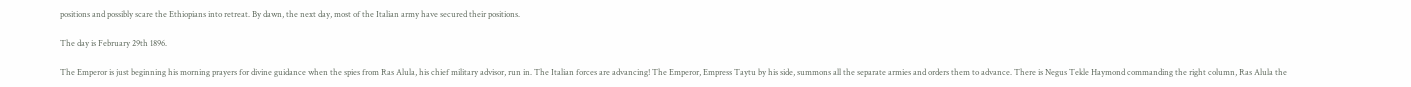positions and possibly scare the Ethiopians into retreat. By dawn, the next day, most of the Italian army have secured their positions.

The day is February 29th 1896.

The Emperor is just beginning his morning prayers for divine guidance when the spies from Ras Alula, his chief military advisor, run in. The Italian forces are advancing! The Emperor, Empress Taytu by his side, summons all the separate armies and orders them to advance. There is Negus Tekle Haymond commanding the right column, Ras Alula the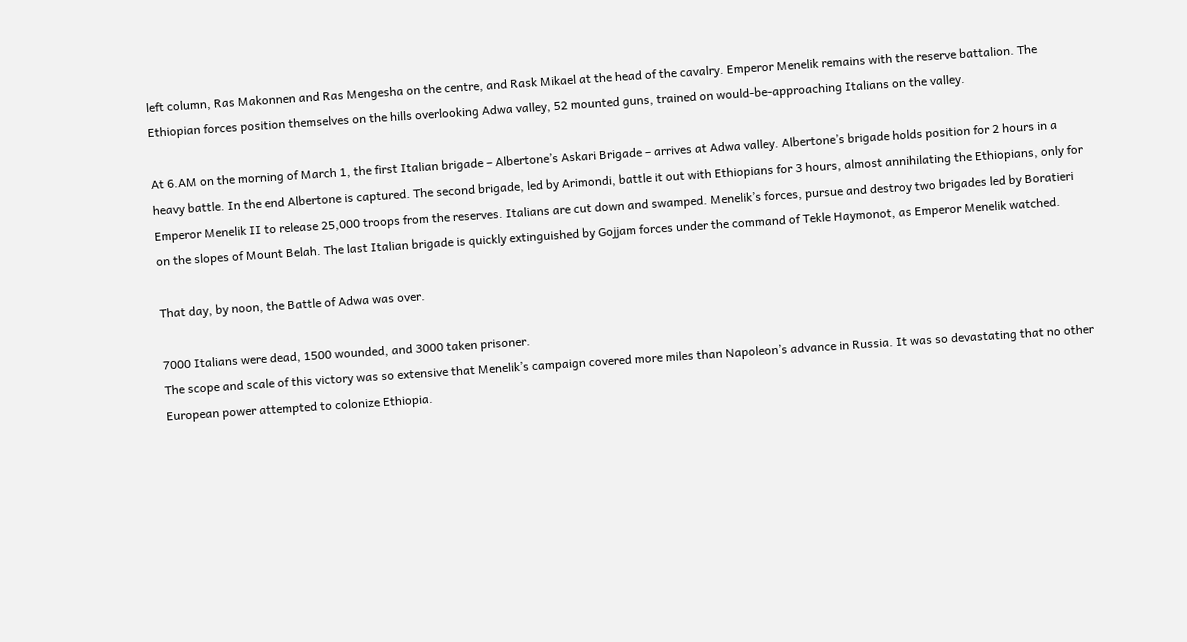left column, Ras Makonnen and Ras Mengesha on the centre, and Rask Mikael at the head of the cavalry. Emperor Menelik remains with the reserve battalion. The Ethiopian forces position themselves on the hills overlooking Adwa valley, 52 mounted guns, trained on would-be-approaching Italians on the valley.

At 6.AM on the morning of March 1, the first Italian brigade – Albertone’s Askari Brigade – arrives at Adwa valley. Albertone’s brigade holds position for 2 hours in a heavy battle. In the end Albertone is captured. The second brigade, led by Arimondi, battle it out with Ethiopians for 3 hours, almost annihilating the Ethiopians, only for Emperor Menelik II to release 25,000 troops from the reserves. Italians are cut down and swamped. Menelik’s forces, pursue and destroy two brigades led by Boratieri on the slopes of Mount Belah. The last Italian brigade is quickly extinguished by Gojjam forces under the command of Tekle Haymonot, as Emperor Menelik watched.

That day, by noon, the Battle of Adwa was over.

7000 Italians were dead, 1500 wounded, and 3000 taken prisoner.
The scope and scale of this victory was so extensive that Menelik’s campaign covered more miles than Napoleon’s advance in Russia. It was so devastating that no other European power attempted to colonize Ethiopia.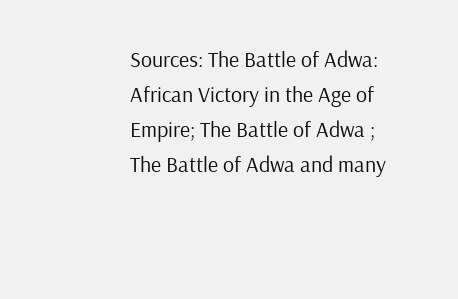Sources: The Battle of Adwa: African Victory in the Age of Empire; The Battle of Adwa ; The Battle of Adwa and many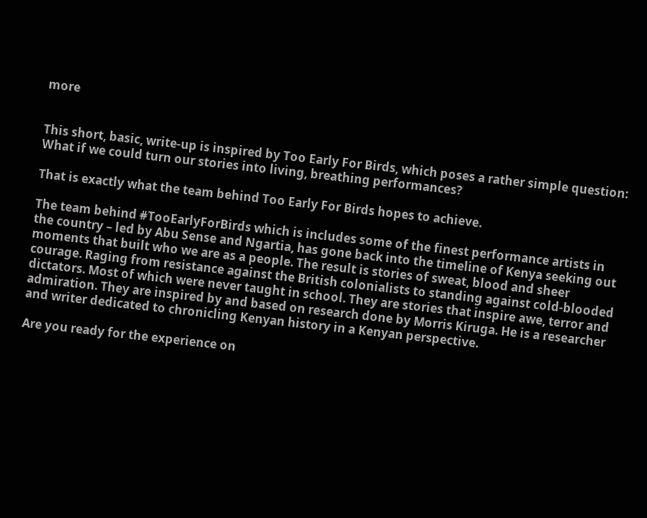more


This short, basic, write-up is inspired by Too Early For Birds, which poses a rather simple question: What if we could turn our stories into living, breathing performances?

That is exactly what the team behind Too Early For Birds hopes to achieve.

The team behind #TooEarlyForBirds which is includes some of the finest performance artists in the country – led by Abu Sense and Ngartia, has gone back into the timeline of Kenya seeking out moments that built who we are as a people. The result is stories of sweat, blood and sheer courage. Raging from resistance against the British colonialists to standing against cold-blooded dictators. Most of which were never taught in school. They are stories that inspire awe, terror and admiration. They are inspired by and based on research done by Morris Kiruga. He is a researcher and writer dedicated to chronicling Kenyan history in a Kenyan perspective.

Are you ready for the experience on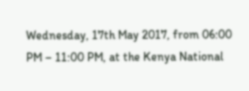Wednesday, 17th May 2017, from 06:00 PM – 11:00 PM, at the Kenya National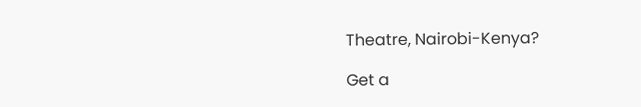Theatre, Nairobi-Kenya?

Get a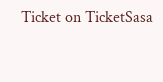Ticket on TicketSasa